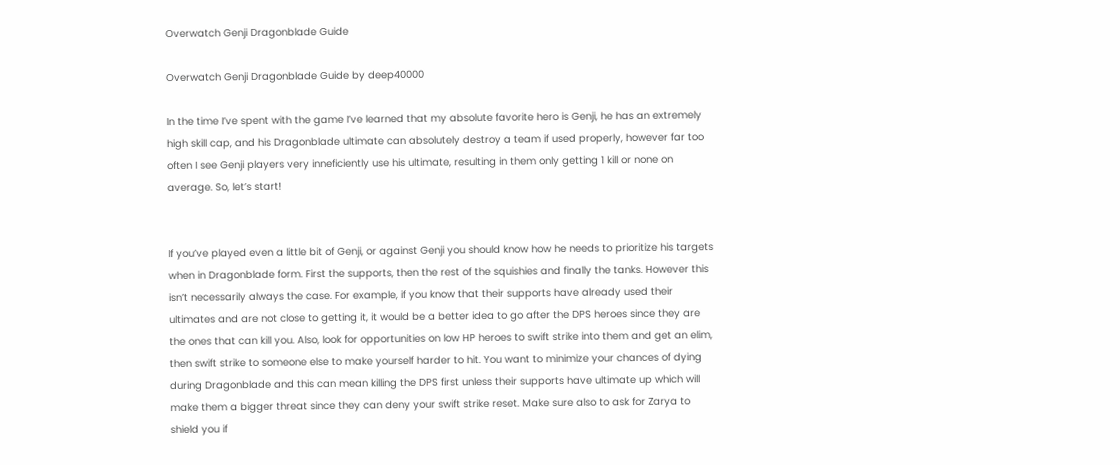Overwatch Genji Dragonblade Guide

Overwatch Genji Dragonblade Guide by deep40000

In the time I’ve spent with the game I’ve learned that my absolute favorite hero is Genji, he has an extremely high skill cap, and his Dragonblade ultimate can absolutely destroy a team if used properly, however far too often I see Genji players very inneficiently use his ultimate, resulting in them only getting 1 kill or none on average. So, let’s start!


If you’ve played even a little bit of Genji, or against Genji you should know how he needs to prioritize his targets when in Dragonblade form. First the supports, then the rest of the squishies and finally the tanks. However this isn’t necessarily always the case. For example, if you know that their supports have already used their ultimates and are not close to getting it, it would be a better idea to go after the DPS heroes since they are the ones that can kill you. Also, look for opportunities on low HP heroes to swift strike into them and get an elim, then swift strike to someone else to make yourself harder to hit. You want to minimize your chances of dying during Dragonblade and this can mean killing the DPS first unless their supports have ultimate up which will make them a bigger threat since they can deny your swift strike reset. Make sure also to ask for Zarya to shield you if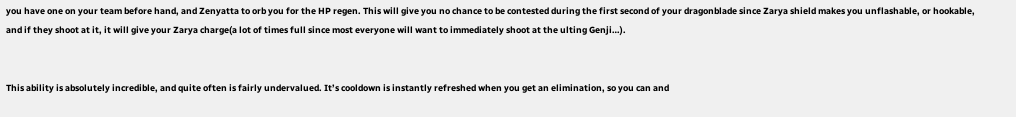you have one on your team before hand, and Zenyatta to orb you for the HP regen. This will give you no chance to be contested during the first second of your dragonblade since Zarya shield makes you unflashable, or hookable, and if they shoot at it, it will give your Zarya charge(a lot of times full since most everyone will want to immediately shoot at the ulting Genji…).


This ability is absolutely incredible, and quite often is fairly undervalued. It’s cooldown is instantly refreshed when you get an elimination, so you can and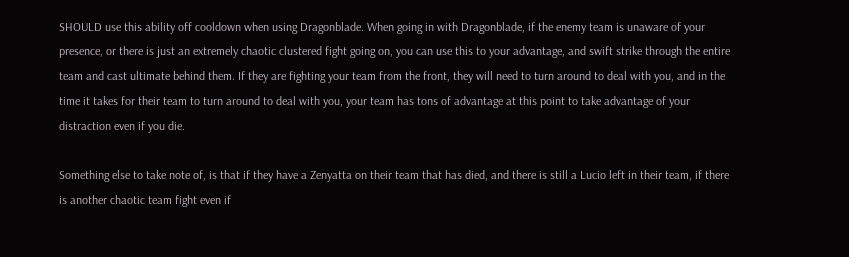SHOULD use this ability off cooldown when using Dragonblade. When going in with Dragonblade, if the enemy team is unaware of your presence, or there is just an extremely chaotic clustered fight going on, you can use this to your advantage, and swift strike through the entire team and cast ultimate behind them. If they are fighting your team from the front, they will need to turn around to deal with you, and in the time it takes for their team to turn around to deal with you, your team has tons of advantage at this point to take advantage of your distraction even if you die.

Something else to take note of, is that if they have a Zenyatta on their team that has died, and there is still a Lucio left in their team, if there is another chaotic team fight even if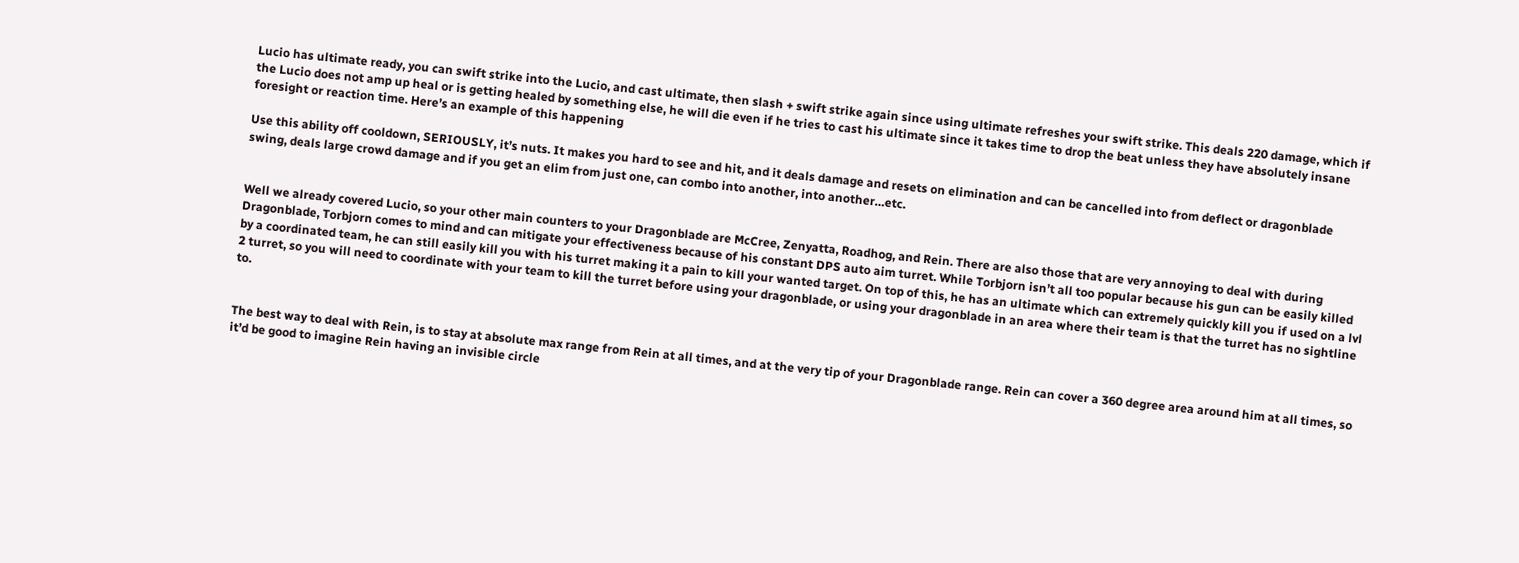Lucio has ultimate ready, you can swift strike into the Lucio, and cast ultimate, then slash + swift strike again since using ultimate refreshes your swift strike. This deals 220 damage, which if the Lucio does not amp up heal or is getting healed by something else, he will die even if he tries to cast his ultimate since it takes time to drop the beat unless they have absolutely insane foresight or reaction time. Here’s an example of this happening

Use this ability off cooldown, SERIOUSLY, it’s nuts. It makes you hard to see and hit, and it deals damage and resets on elimination and can be cancelled into from deflect or dragonblade swing, deals large crowd damage and if you get an elim from just one, can combo into another, into another…etc.


Well we already covered Lucio, so your other main counters to your Dragonblade are McCree, Zenyatta, Roadhog, and Rein. There are also those that are very annoying to deal with during Dragonblade, Torbjorn comes to mind and can mitigate your effectiveness because of his constant DPS auto aim turret. While Torbjorn isn’t all too popular because his gun can be easily killed by a coordinated team, he can still easily kill you with his turret making it a pain to kill your wanted target. On top of this, he has an ultimate which can extremely quickly kill you if used on a lvl 2 turret, so you will need to coordinate with your team to kill the turret before using your dragonblade, or using your dragonblade in an area where their team is that the turret has no sightline to.


The best way to deal with Rein, is to stay at absolute max range from Rein at all times, and at the very tip of your Dragonblade range. Rein can cover a 360 degree area around him at all times, so it’d be good to imagine Rein having an invisible circle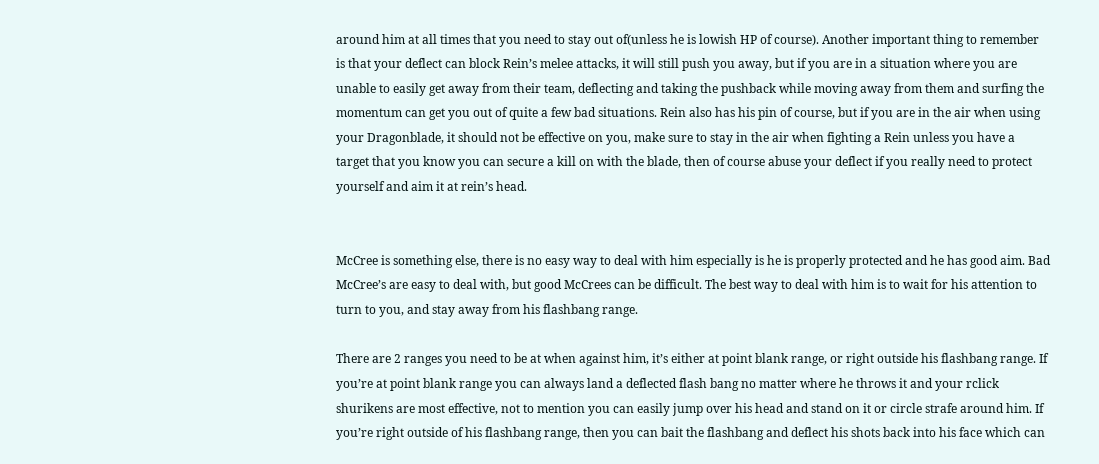around him at all times that you need to stay out of(unless he is lowish HP of course). Another important thing to remember is that your deflect can block Rein’s melee attacks, it will still push you away, but if you are in a situation where you are unable to easily get away from their team, deflecting and taking the pushback while moving away from them and surfing the momentum can get you out of quite a few bad situations. Rein also has his pin of course, but if you are in the air when using your Dragonblade, it should not be effective on you, make sure to stay in the air when fighting a Rein unless you have a target that you know you can secure a kill on with the blade, then of course abuse your deflect if you really need to protect yourself and aim it at rein’s head.


McCree is something else, there is no easy way to deal with him especially is he is properly protected and he has good aim. Bad McCree’s are easy to deal with, but good McCrees can be difficult. The best way to deal with him is to wait for his attention to turn to you, and stay away from his flashbang range.

There are 2 ranges you need to be at when against him, it’s either at point blank range, or right outside his flashbang range. If you’re at point blank range you can always land a deflected flash bang no matter where he throws it and your rclick shurikens are most effective, not to mention you can easily jump over his head and stand on it or circle strafe around him. If you’re right outside of his flashbang range, then you can bait the flashbang and deflect his shots back into his face which can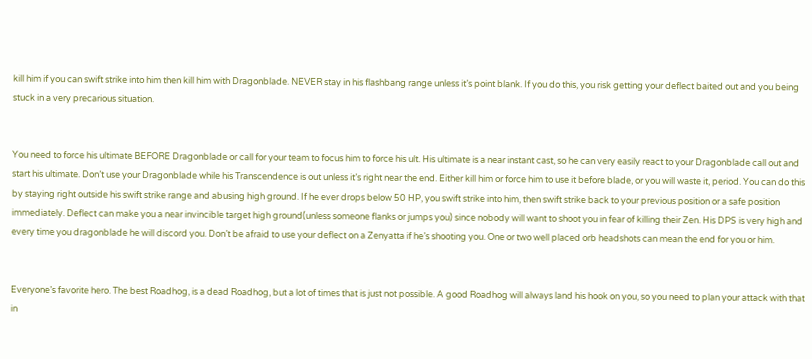kill him if you can swift strike into him then kill him with Dragonblade. NEVER stay in his flashbang range unless it’s point blank. If you do this, you risk getting your deflect baited out and you being stuck in a very precarious situation.


You need to force his ultimate BEFORE Dragonblade or call for your team to focus him to force his ult. His ultimate is a near instant cast, so he can very easily react to your Dragonblade call out and start his ultimate. Don’t use your Dragonblade while his Transcendence is out unless it’s right near the end. Either kill him or force him to use it before blade, or you will waste it, period. You can do this by staying right outside his swift strike range and abusing high ground. If he ever drops below 50 HP, you swift strike into him, then swift strike back to your previous position or a safe position immediately. Deflect can make you a near invincible target high ground(unless someone flanks or jumps you) since nobody will want to shoot you in fear of killing their Zen. His DPS is very high and every time you dragonblade he will discord you. Don’t be afraid to use your deflect on a Zenyatta if he’s shooting you. One or two well placed orb headshots can mean the end for you or him.


Everyone’s favorite hero. The best Roadhog, is a dead Roadhog, but a lot of times that is just not possible. A good Roadhog will always land his hook on you, so you need to plan your attack with that in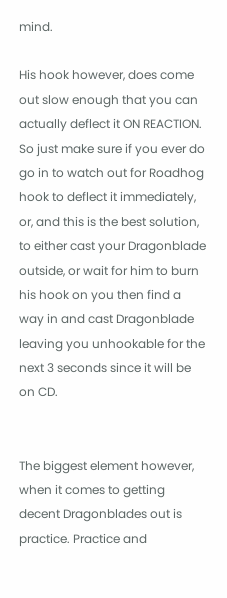mind.

His hook however, does come out slow enough that you can actually deflect it ON REACTION. So just make sure if you ever do go in to watch out for Roadhog hook to deflect it immediately, or, and this is the best solution, to either cast your Dragonblade outside, or wait for him to burn his hook on you then find a way in and cast Dragonblade leaving you unhookable for the next 3 seconds since it will be on CD.


The biggest element however, when it comes to getting decent Dragonblades out is practice. Practice and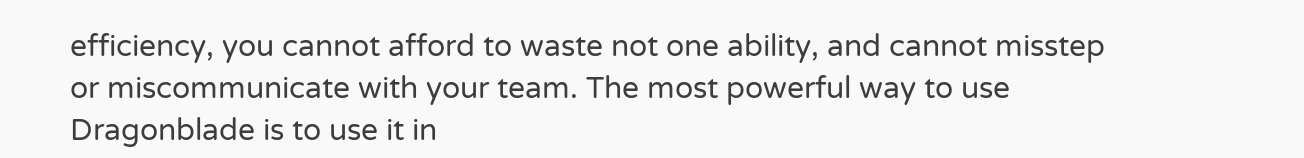efficiency, you cannot afford to waste not one ability, and cannot misstep or miscommunicate with your team. The most powerful way to use Dragonblade is to use it in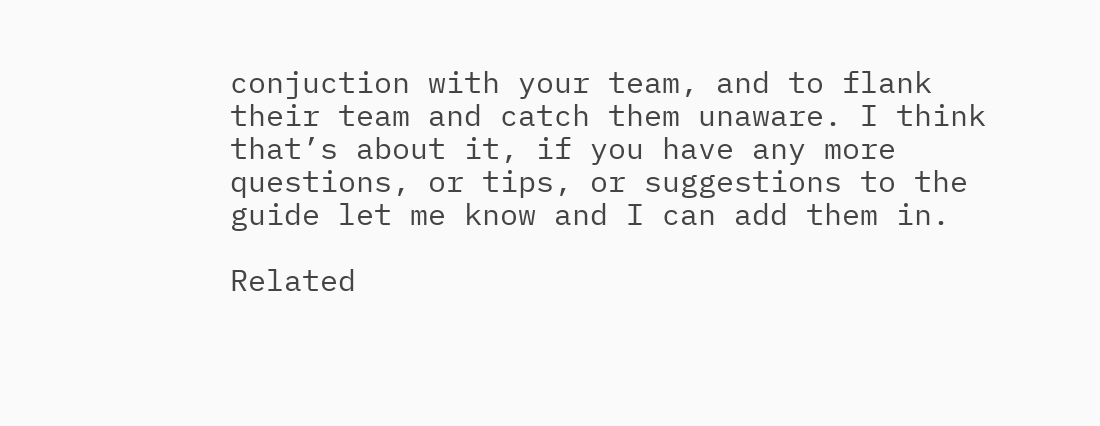conjuction with your team, and to flank their team and catch them unaware. I think that’s about it, if you have any more questions, or tips, or suggestions to the guide let me know and I can add them in.

Related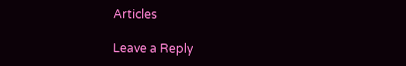Articles

Leave a Reply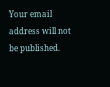Your email address will not be published.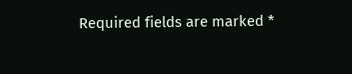Required fields are marked *